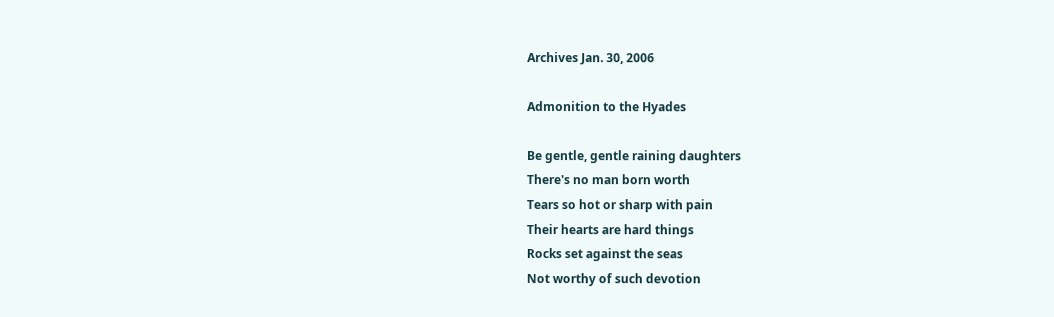Archives Jan. 30, 2006

Admonition to the Hyades

Be gentle, gentle raining daughters
There's no man born worth
Tears so hot or sharp with pain
Their hearts are hard things
Rocks set against the seas
Not worthy of such devotion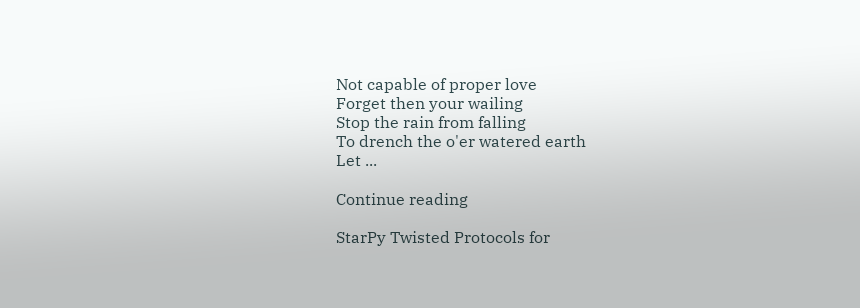Not capable of proper love
Forget then your wailing
Stop the rain from falling
To drench the o'er watered earth
Let ...

Continue reading

StarPy Twisted Protocols for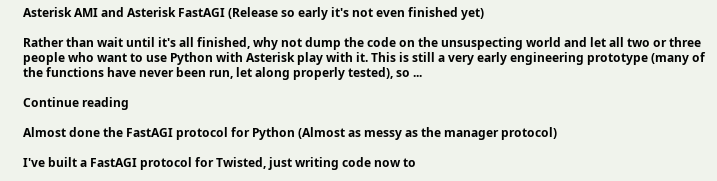Asterisk AMI and Asterisk FastAGI (Release so early it's not even finished yet)

Rather than wait until it's all finished, why not dump the code on the unsuspecting world and let all two or three people who want to use Python with Asterisk play with it. This is still a very early engineering prototype (many of the functions have never been run, let along properly tested), so ...

Continue reading

Almost done the FastAGI protocol for Python (Almost as messy as the manager protocol)

I've built a FastAGI protocol for Twisted, just writing code now to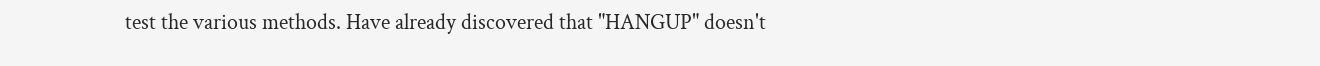test the various methods. Have already discovered that "HANGUP" doesn't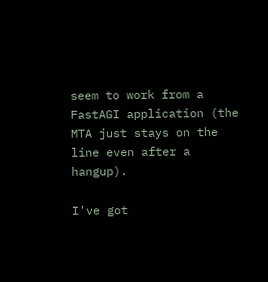seem to work from a FastAGI application (the MTA just stays on the line even after a hangup).

I've got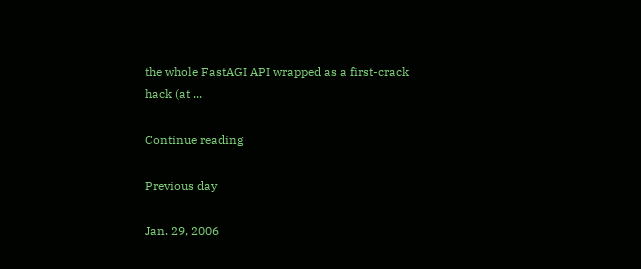the whole FastAGI API wrapped as a first-crack hack (at ...

Continue reading

Previous day

Jan. 29, 2006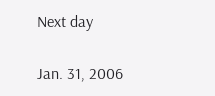Next day

Jan. 31, 2006